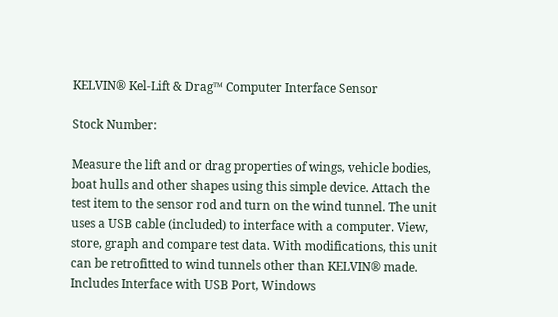KELVIN® Kel-Lift & Drag™ Computer Interface Sensor

Stock Number:

Measure the lift and or drag properties of wings, vehicle bodies, boat hulls and other shapes using this simple device. Attach the test item to the sensor rod and turn on the wind tunnel. The unit uses a USB cable (included) to interface with a computer. View, store, graph and compare test data. With modifications, this unit can be retrofitted to wind tunnels other than KELVIN® made. Includes Interface with USB Port, Windows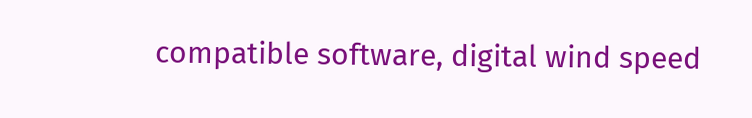compatible software, digital wind speed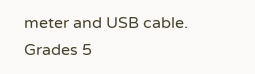meter and USB cable. Grades 5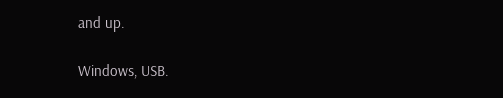and up.

Windows, USB.